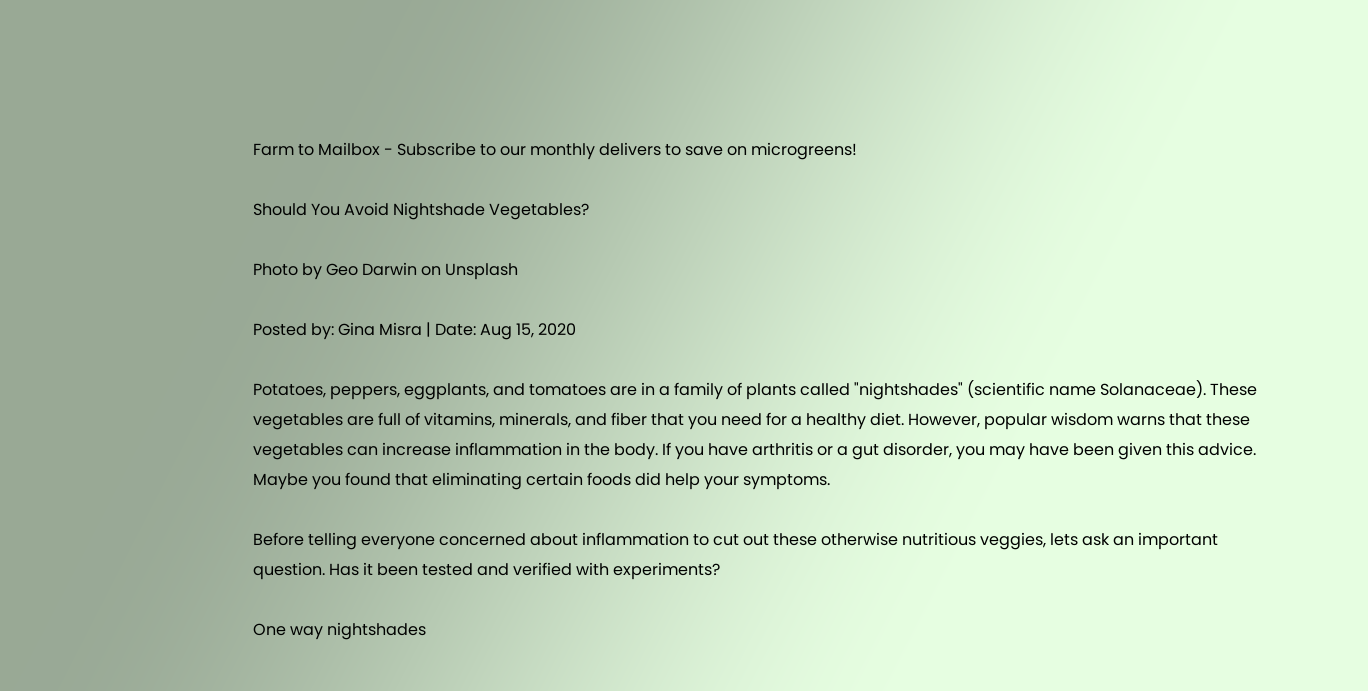Farm to Mailbox - Subscribe to our monthly delivers to save on microgreens!

Should You Avoid Nightshade Vegetables?

Photo by Geo Darwin on Unsplash

Posted by: Gina Misra | Date: Aug 15, 2020

Potatoes, peppers, eggplants, and tomatoes are in a family of plants called "nightshades" (scientific name Solanaceae). These vegetables are full of vitamins, minerals, and fiber that you need for a healthy diet. However, popular wisdom warns that these vegetables can increase inflammation in the body. If you have arthritis or a gut disorder, you may have been given this advice. Maybe you found that eliminating certain foods did help your symptoms.

Before telling everyone concerned about inflammation to cut out these otherwise nutritious veggies, lets ask an important question. Has it been tested and verified with experiments?

One way nightshades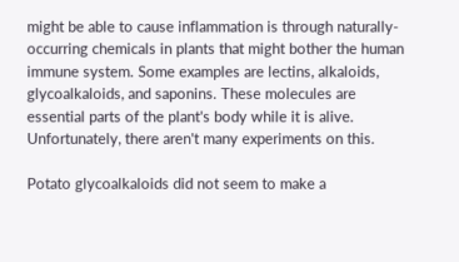might be able to cause inflammation is through naturally-occurring chemicals in plants that might bother the human immune system. Some examples are lectins, alkaloids, glycoalkaloids, and saponins. These molecules are essential parts of the plant's body while it is alive. Unfortunately, there aren't many experiments on this.

Potato glycoalkaloids did not seem to make a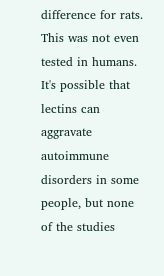difference for rats. This was not even tested in humans. It's possible that lectins can aggravate autoimmune disorders in some people, but none of the studies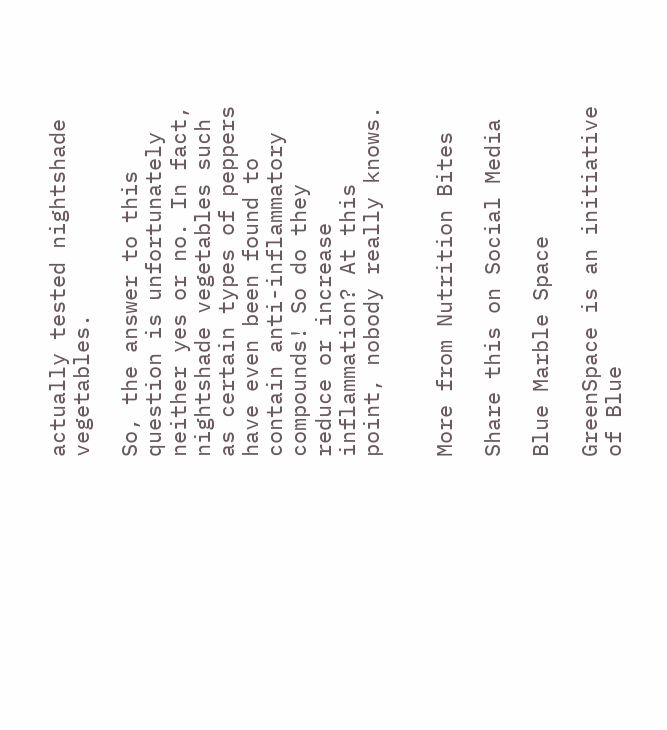actually tested nightshade vegetables.

So, the answer to this question is unfortunately neither yes or no. In fact, nightshade vegetables such as certain types of peppers have even been found to contain anti-inflammatory compounds! So do they reduce or increase inflammation? At this point, nobody really knows.


More from Nutrition Bites

Share this on Social Media

Blue Marble Space

GreenSpace is an initiative of Blue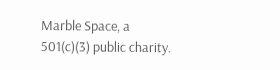Marble Space, a 501(c)(3) public charity.